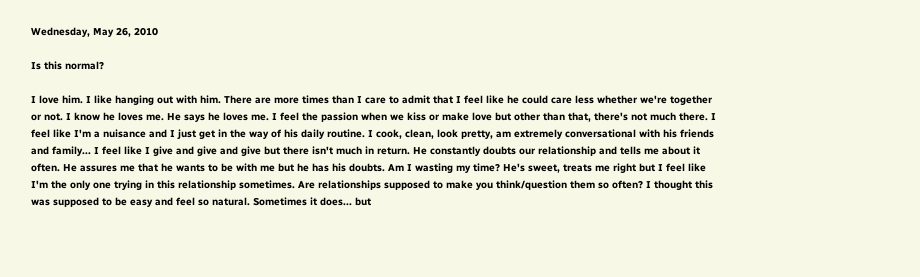Wednesday, May 26, 2010

Is this normal?

I love him. I like hanging out with him. There are more times than I care to admit that I feel like he could care less whether we're together or not. I know he loves me. He says he loves me. I feel the passion when we kiss or make love but other than that, there's not much there. I feel like I'm a nuisance and I just get in the way of his daily routine. I cook, clean, look pretty, am extremely conversational with his friends and family... I feel like I give and give and give but there isn't much in return. He constantly doubts our relationship and tells me about it often. He assures me that he wants to be with me but he has his doubts. Am I wasting my time? He's sweet, treats me right but I feel like I'm the only one trying in this relationship sometimes. Are relationships supposed to make you think/question them so often? I thought this was supposed to be easy and feel so natural. Sometimes it does... but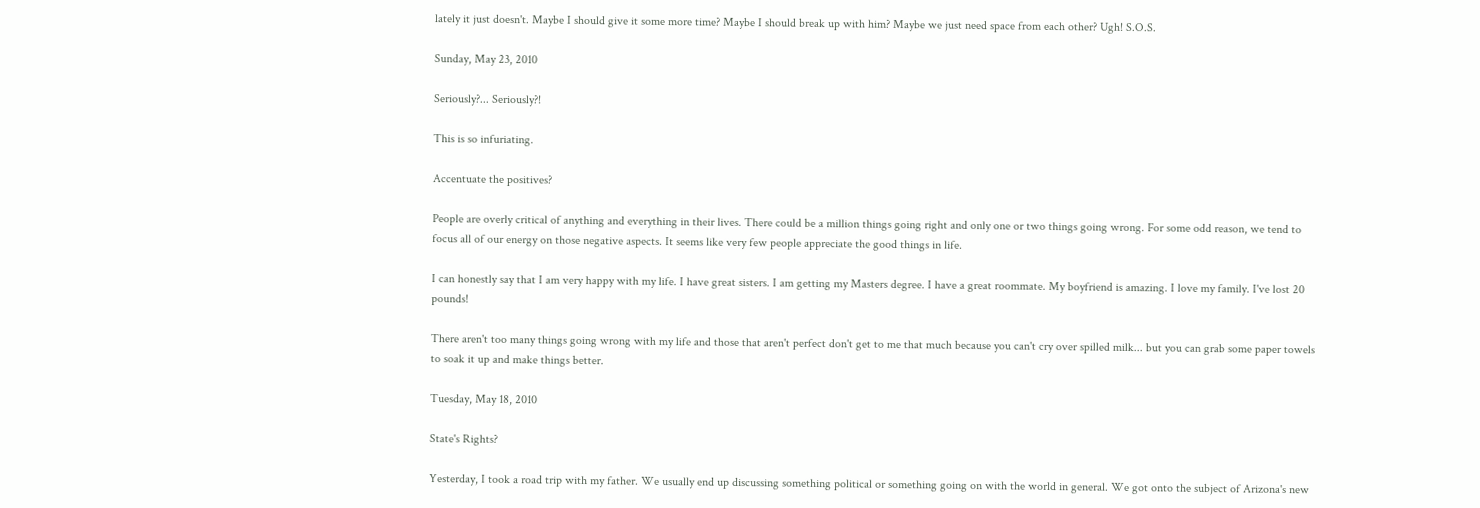lately it just doesn't. Maybe I should give it some more time? Maybe I should break up with him? Maybe we just need space from each other? Ugh! S.O.S.

Sunday, May 23, 2010

Seriously?... Seriously?!

This is so infuriating.

Accentuate the positives?

People are overly critical of anything and everything in their lives. There could be a million things going right and only one or two things going wrong. For some odd reason, we tend to focus all of our energy on those negative aspects. It seems like very few people appreciate the good things in life.

I can honestly say that I am very happy with my life. I have great sisters. I am getting my Masters degree. I have a great roommate. My boyfriend is amazing. I love my family. I've lost 20 pounds!

There aren't too many things going wrong with my life and those that aren't perfect don't get to me that much because you can't cry over spilled milk... but you can grab some paper towels to soak it up and make things better.

Tuesday, May 18, 2010

State's Rights?

Yesterday, I took a road trip with my father. We usually end up discussing something political or something going on with the world in general. We got onto the subject of Arizona's new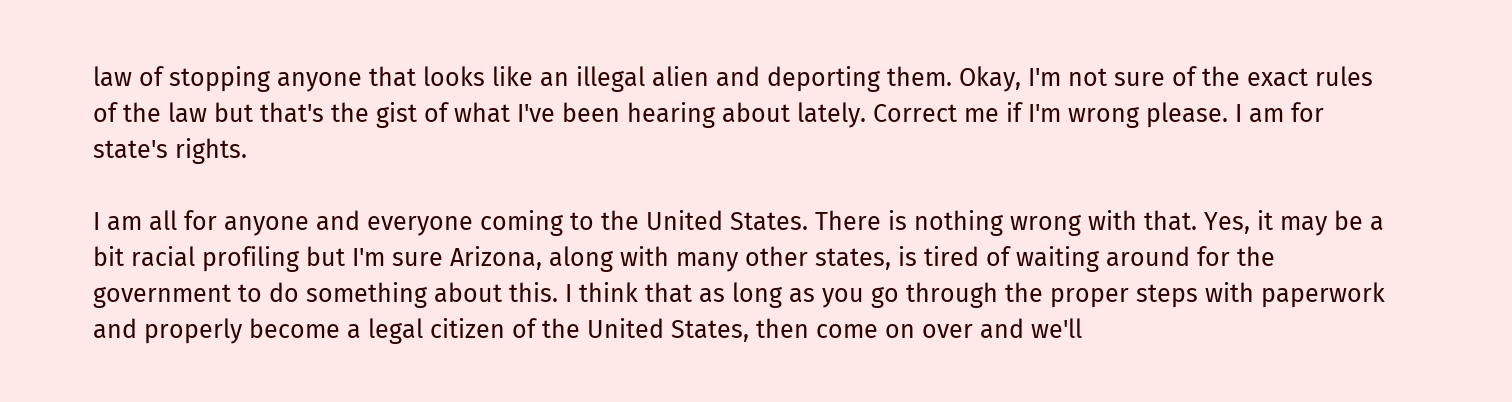law of stopping anyone that looks like an illegal alien and deporting them. Okay, I'm not sure of the exact rules of the law but that's the gist of what I've been hearing about lately. Correct me if I'm wrong please. I am for state's rights.

I am all for anyone and everyone coming to the United States. There is nothing wrong with that. Yes, it may be a bit racial profiling but I'm sure Arizona, along with many other states, is tired of waiting around for the government to do something about this. I think that as long as you go through the proper steps with paperwork and properly become a legal citizen of the United States, then come on over and we'll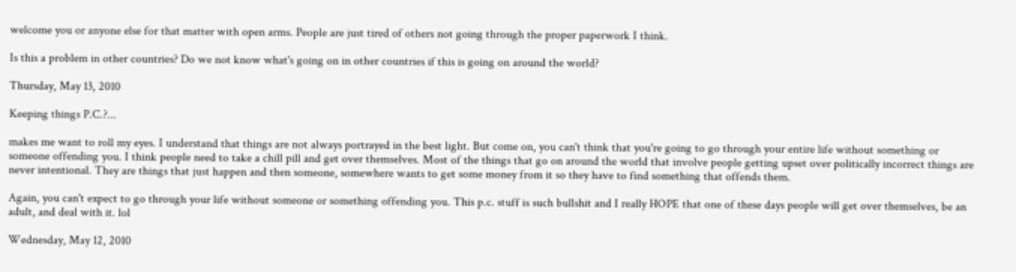welcome you or anyone else for that matter with open arms. People are just tired of others not going through the proper paperwork I think.

Is this a problem in other countries? Do we not know what's going on in other countries if this is going on around the world?

Thursday, May 13, 2010

Keeping things P.C.?...

makes me want to roll my eyes. I understand that things are not always portrayed in the best light. But come on, you can't think that you're going to go through your entire life without something or someone offending you. I think people need to take a chill pill and get over themselves. Most of the things that go on around the world that involve people getting upset over politically incorrect things are never intentional. They are things that just happen and then someone, somewhere wants to get some money from it so they have to find something that offends them.

Again, you can't expect to go through your life without someone or something offending you. This p.c. stuff is such bullshit and I really HOPE that one of these days people will get over themselves, be an adult, and deal with it. lol

Wednesday, May 12, 2010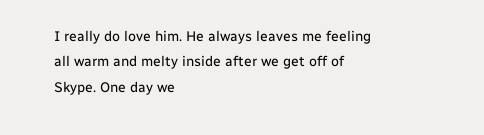I really do love him. He always leaves me feeling all warm and melty inside after we get off of Skype. One day we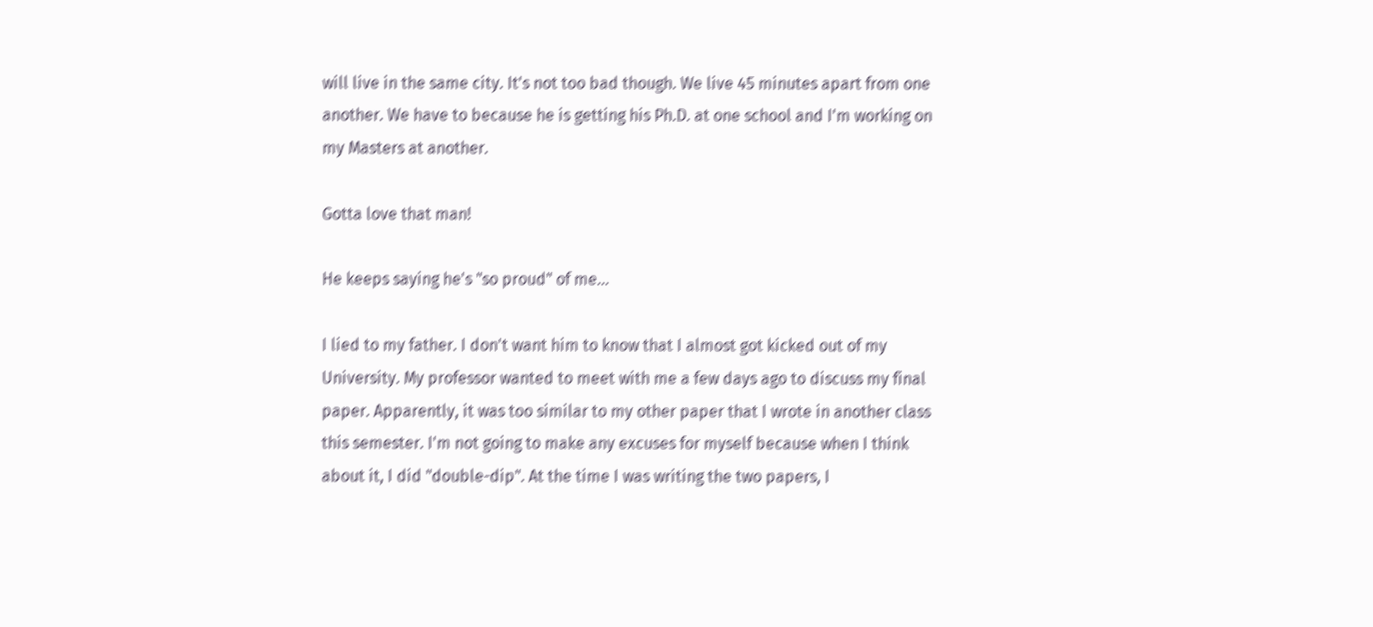will live in the same city. It's not too bad though. We live 45 minutes apart from one another. We have to because he is getting his Ph.D. at one school and I'm working on my Masters at another.

Gotta love that man!

He keeps saying he's "so proud" of me...

I lied to my father. I don't want him to know that I almost got kicked out of my University. My professor wanted to meet with me a few days ago to discuss my final paper. Apparently, it was too similar to my other paper that I wrote in another class this semester. I'm not going to make any excuses for myself because when I think about it, I did "double-dip". At the time I was writing the two papers, I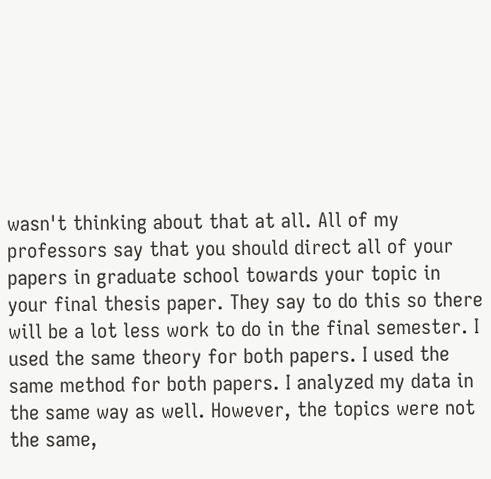wasn't thinking about that at all. All of my professors say that you should direct all of your papers in graduate school towards your topic in your final thesis paper. They say to do this so there will be a lot less work to do in the final semester. I used the same theory for both papers. I used the same method for both papers. I analyzed my data in the same way as well. However, the topics were not the same,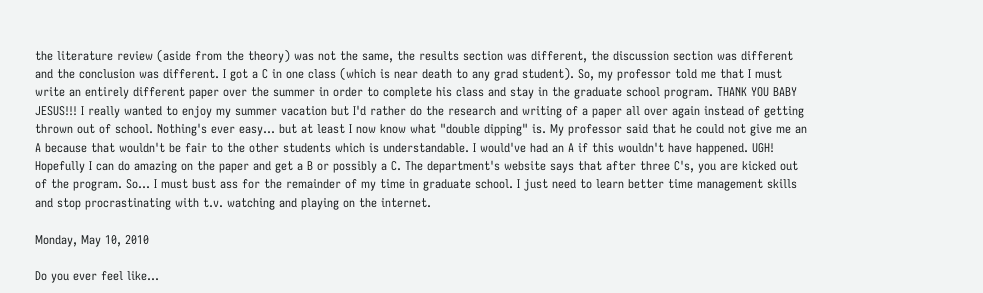the literature review (aside from the theory) was not the same, the results section was different, the discussion section was different and the conclusion was different. I got a C in one class (which is near death to any grad student). So, my professor told me that I must write an entirely different paper over the summer in order to complete his class and stay in the graduate school program. THANK YOU BABY JESUS!!! I really wanted to enjoy my summer vacation but I'd rather do the research and writing of a paper all over again instead of getting thrown out of school. Nothing's ever easy... but at least I now know what "double dipping" is. My professor said that he could not give me an A because that wouldn't be fair to the other students which is understandable. I would've had an A if this wouldn't have happened. UGH! Hopefully I can do amazing on the paper and get a B or possibly a C. The department's website says that after three C's, you are kicked out of the program. So... I must bust ass for the remainder of my time in graduate school. I just need to learn better time management skills and stop procrastinating with t.v. watching and playing on the internet.

Monday, May 10, 2010

Do you ever feel like...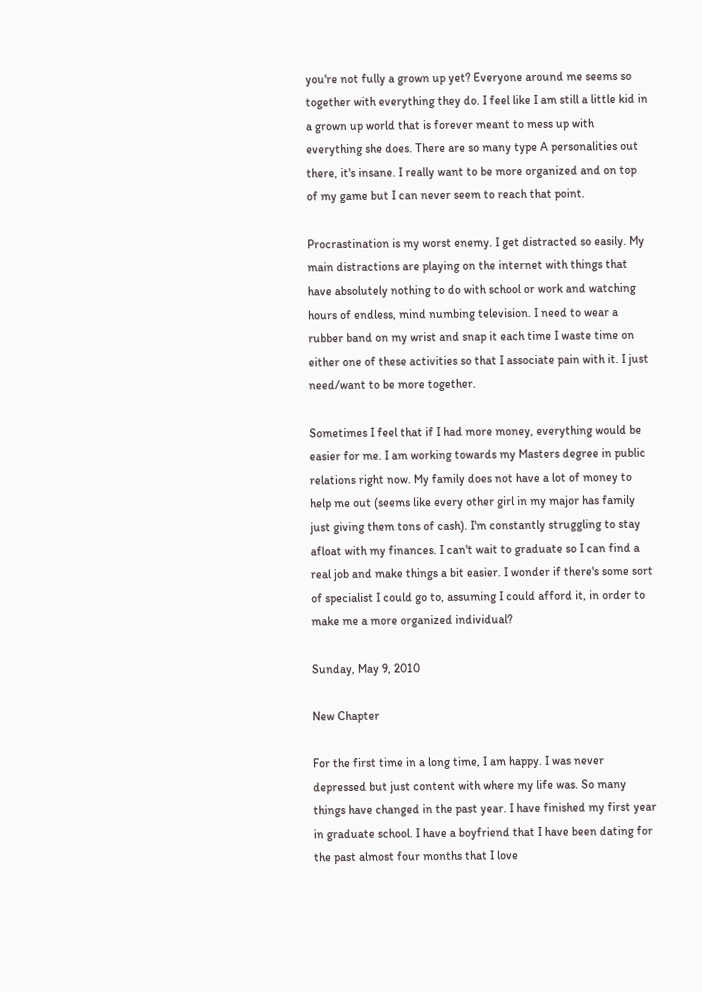you're not fully a grown up yet? Everyone around me seems so together with everything they do. I feel like I am still a little kid in a grown up world that is forever meant to mess up with everything she does. There are so many type A personalities out there, it's insane. I really want to be more organized and on top of my game but I can never seem to reach that point.

Procrastination is my worst enemy. I get distracted so easily. My main distractions are playing on the internet with things that have absolutely nothing to do with school or work and watching hours of endless, mind numbing television. I need to wear a rubber band on my wrist and snap it each time I waste time on either one of these activities so that I associate pain with it. I just need/want to be more together.

Sometimes I feel that if I had more money, everything would be easier for me. I am working towards my Masters degree in public relations right now. My family does not have a lot of money to help me out (seems like every other girl in my major has family just giving them tons of cash). I'm constantly struggling to stay afloat with my finances. I can't wait to graduate so I can find a real job and make things a bit easier. I wonder if there's some sort of specialist I could go to, assuming I could afford it, in order to make me a more organized individual?

Sunday, May 9, 2010

New Chapter

For the first time in a long time, I am happy. I was never depressed but just content with where my life was. So many things have changed in the past year. I have finished my first year in graduate school. I have a boyfriend that I have been dating for the past almost four months that I love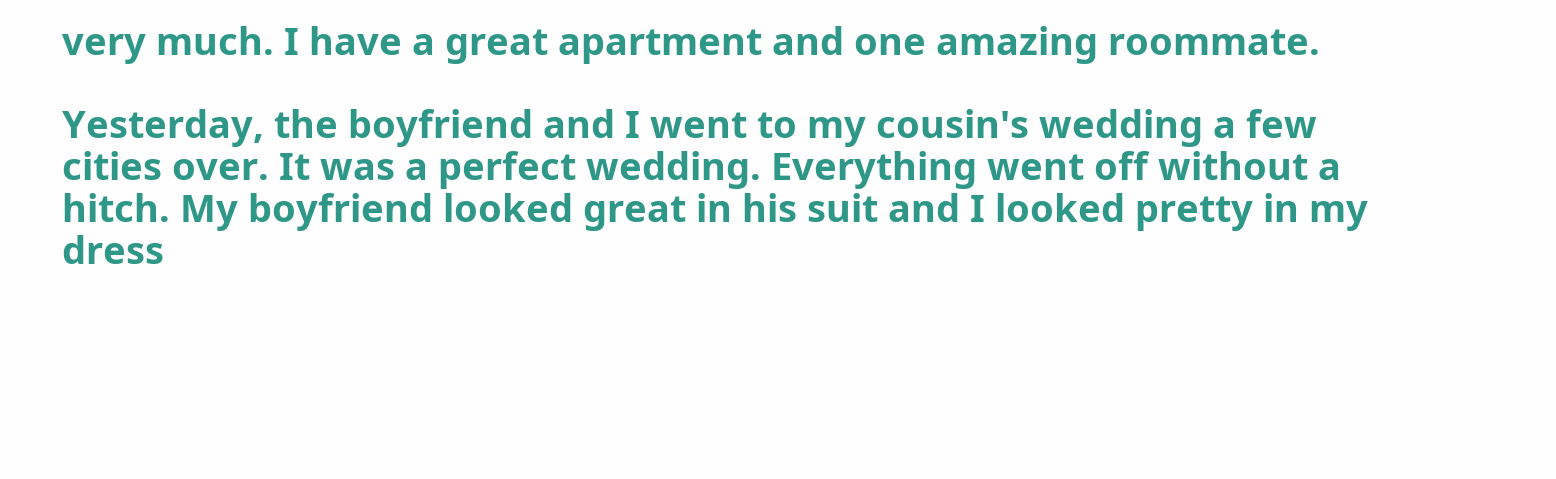very much. I have a great apartment and one amazing roommate.

Yesterday, the boyfriend and I went to my cousin's wedding a few cities over. It was a perfect wedding. Everything went off without a hitch. My boyfriend looked great in his suit and I looked pretty in my dress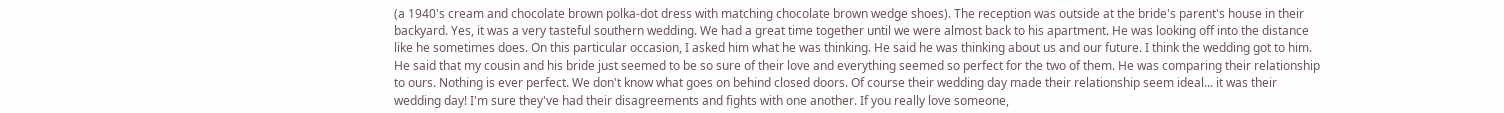(a 1940's cream and chocolate brown polka-dot dress with matching chocolate brown wedge shoes). The reception was outside at the bride's parent's house in their backyard. Yes, it was a very tasteful southern wedding. We had a great time together until we were almost back to his apartment. He was looking off into the distance like he sometimes does. On this particular occasion, I asked him what he was thinking. He said he was thinking about us and our future. I think the wedding got to him. He said that my cousin and his bride just seemed to be so sure of their love and everything seemed so perfect for the two of them. He was comparing their relationship to ours. Nothing is ever perfect. We don't know what goes on behind closed doors. Of course their wedding day made their relationship seem ideal... it was their wedding day! I'm sure they've had their disagreements and fights with one another. If you really love someone,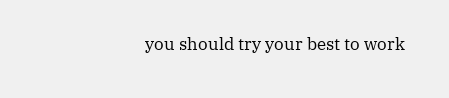you should try your best to work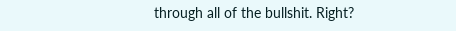through all of the bullshit. Right?